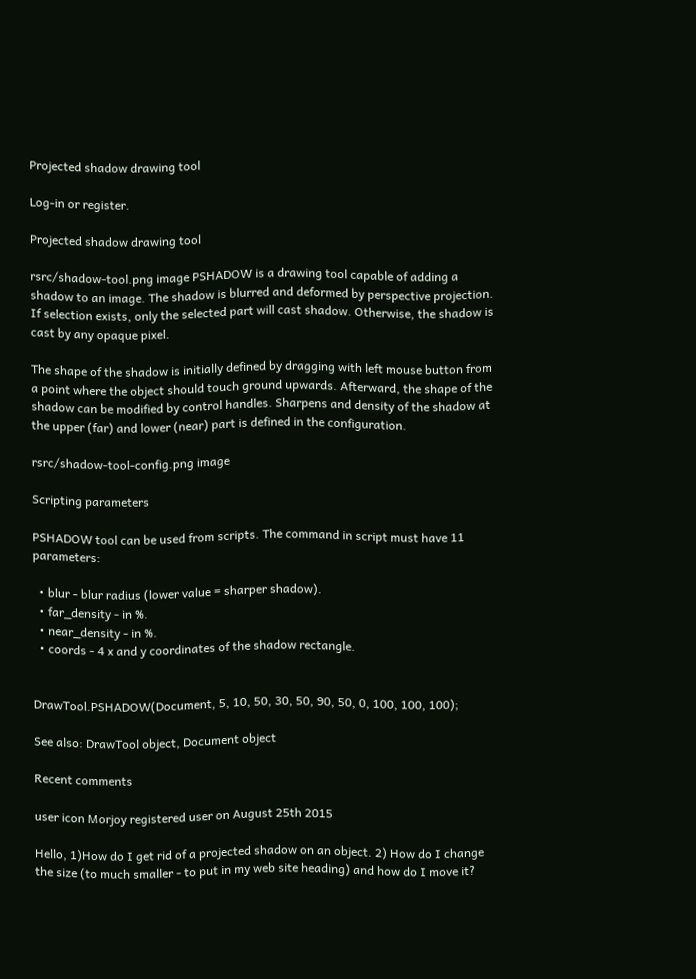Projected shadow drawing tool

Log-in or register.

Projected shadow drawing tool

rsrc/shadow-tool.png image PSHADOW is a drawing tool capable of adding a shadow to an image. The shadow is blurred and deformed by perspective projection. If selection exists, only the selected part will cast shadow. Otherwise, the shadow is cast by any opaque pixel.

The shape of the shadow is initially defined by dragging with left mouse button from a point where the object should touch ground upwards. Afterward, the shape of the shadow can be modified by control handles. Sharpens and density of the shadow at the upper (far) and lower (near) part is defined in the configuration.

rsrc/shadow-tool-config.png image

Scripting parameters

PSHADOW tool can be used from scripts. The command in script must have 11 parameters:

  • blur - blur radius (lower value = sharper shadow).
  • far_density - in %.
  • near_density - in %.
  • coords - 4 x and y coordinates of the shadow rectangle.


DrawTool.PSHADOW(Document, 5, 10, 50, 30, 50, 90, 50, 0, 100, 100, 100);

See also: DrawTool object, Document object

Recent comments

user icon Morjoy registered user on August 25th 2015

Hello, 1)How do I get rid of a projected shadow on an object. 2) How do I change the size (to much smaller - to put in my web site heading) and how do I move it?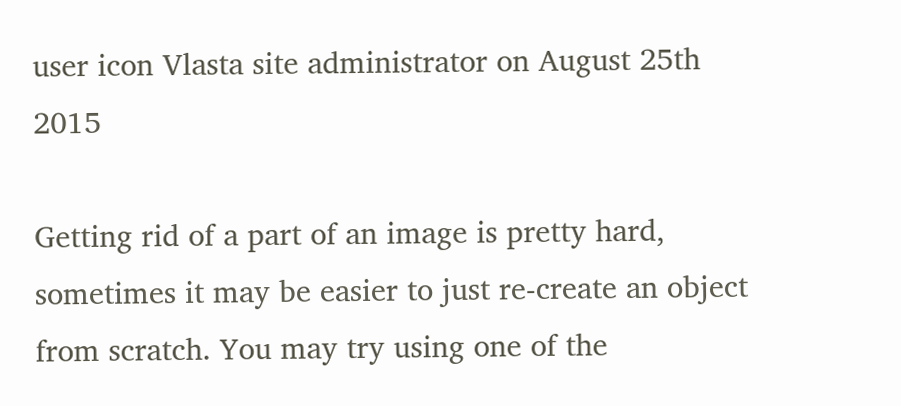user icon Vlasta site administrator on August 25th 2015

Getting rid of a part of an image is pretty hard, sometimes it may be easier to just re-create an object from scratch. You may try using one of the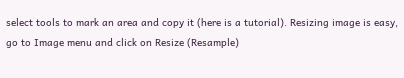select tools to mark an area and copy it (here is a tutorial). Resizing image is easy, go to Image menu and click on Resize (Resample)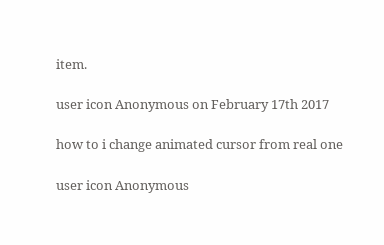item.

user icon Anonymous on February 17th 2017

how to i change animated cursor from real one

user icon Anonymous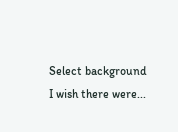Select background
I wish there were...